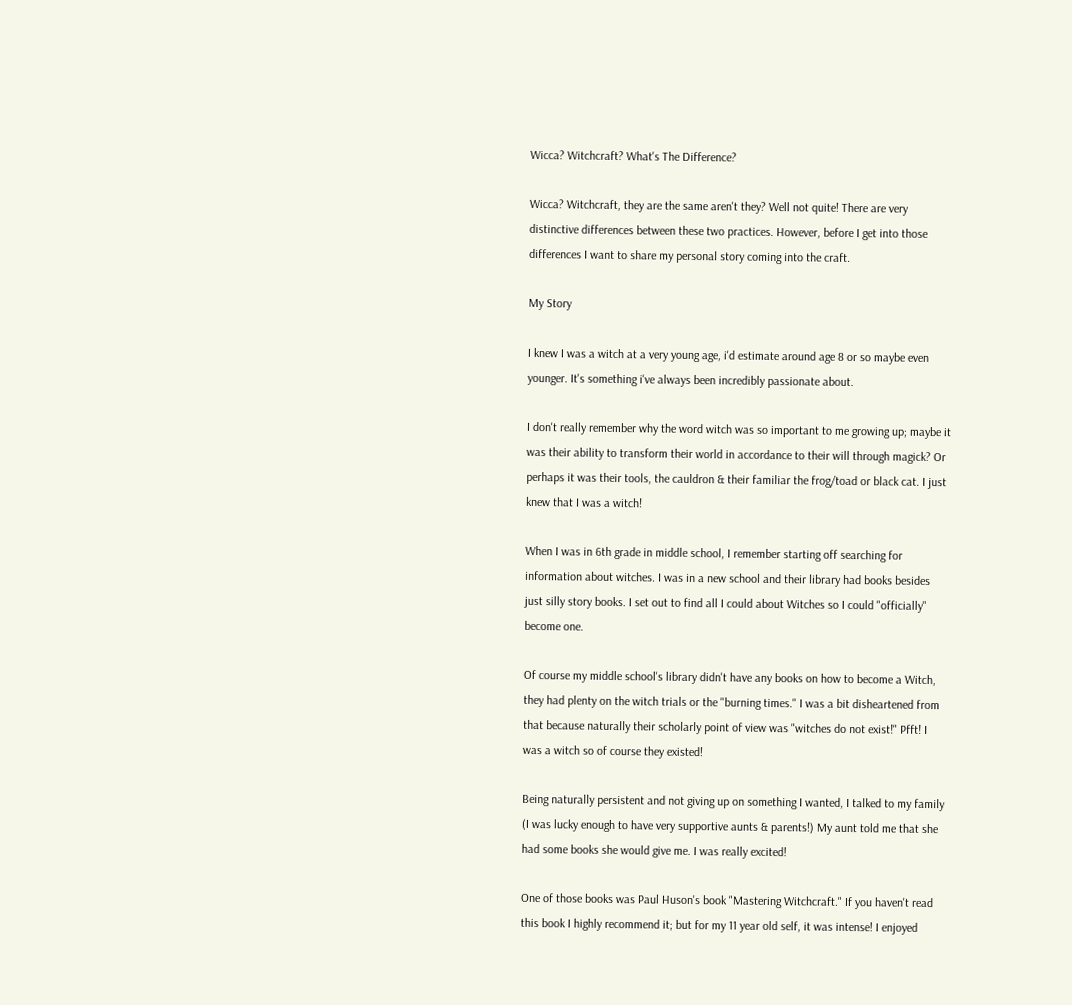Wicca? Witchcraft? What's The Difference?

Wicca? Witchcraft, they are the same aren't they? Well not quite! There are very distinctive differences between these two practices. However, before I get into those differences I want to share my personal story coming into the craft.

My Story

I knew I was a witch at a very young age, i'd estimate around age 8 or so maybe even younger. It's something i've always been incredibly passionate about.

I don't really remember why the word witch was so important to me growing up; maybe it was their ability to transform their world in accordance to their will through magick? Or perhaps it was their tools, the cauldron & their familiar the frog/toad or black cat. I just knew that I was a witch!

When I was in 6th grade in middle school, I remember starting off searching for information about witches. I was in a new school and their library had books besides just silly story books. I set out to find all I could about Witches so I could "officially" become one.

Of course my middle school's library didn't have any books on how to become a Witch, they had plenty on the witch trials or the "burning times." I was a bit disheartened from that because naturally their scholarly point of view was "witches do not exist!" Pfft! I was a witch so of course they existed!

Being naturally persistent and not giving up on something I wanted, I talked to my family (I was lucky enough to have very supportive aunts & parents!) My aunt told me that she had some books she would give me. I was really excited!

One of those books was Paul Huson's book "Mastering Witchcraft." If you haven't read this book I highly recommend it; but for my 11 year old self, it was intense! I enjoyed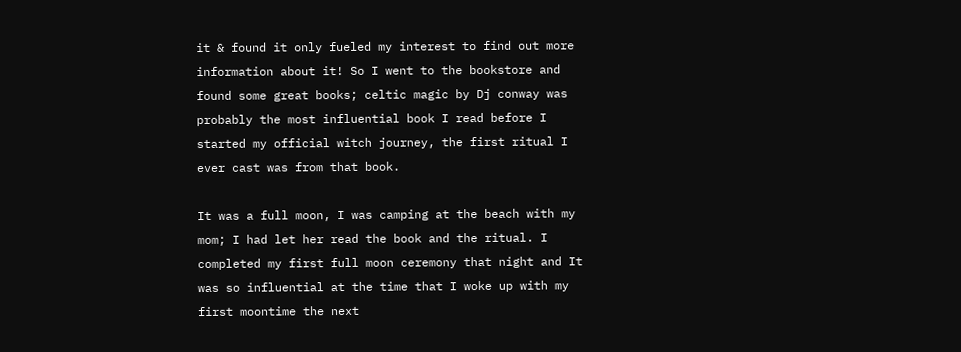it & found it only fueled my interest to find out more information about it! So I went to the bookstore and found some great books; celtic magic by Dj conway was probably the most influential book I read before I started my official witch journey, the first ritual I ever cast was from that book.

It was a full moon, I was camping at the beach with my mom; I had let her read the book and the ritual. I completed my first full moon ceremony that night and It was so influential at the time that I woke up with my first moontime the next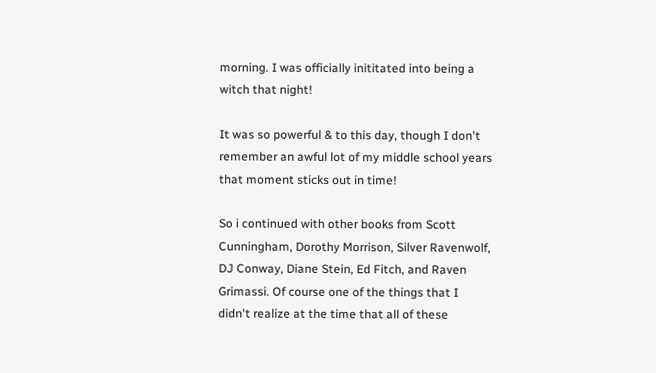morning. I was officially inititated into being a witch that night!

It was so powerful & to this day, though I don't remember an awful lot of my middle school years that moment sticks out in time!

So i continued with other books from Scott Cunningham, Dorothy Morrison, Silver Ravenwolf, DJ Conway, Diane Stein, Ed Fitch, and Raven Grimassi. Of course one of the things that I didn't realize at the time that all of these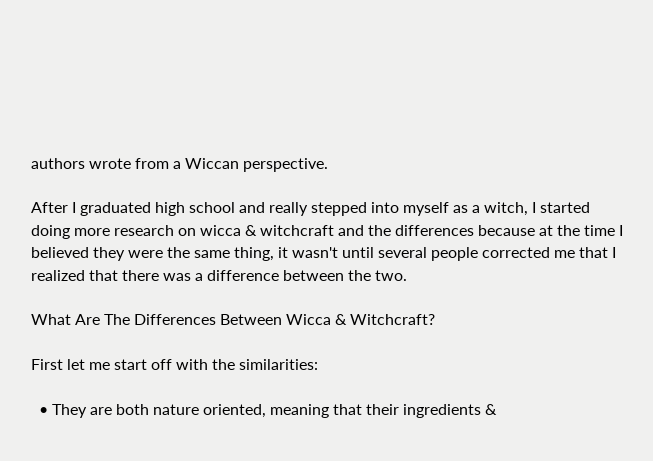authors wrote from a Wiccan perspective.

After I graduated high school and really stepped into myself as a witch, I started doing more research on wicca & witchcraft and the differences because at the time I believed they were the same thing, it wasn't until several people corrected me that I realized that there was a difference between the two.

What Are The Differences Between Wicca & Witchcraft?

First let me start off with the similarities:

  • They are both nature oriented, meaning that their ingredients &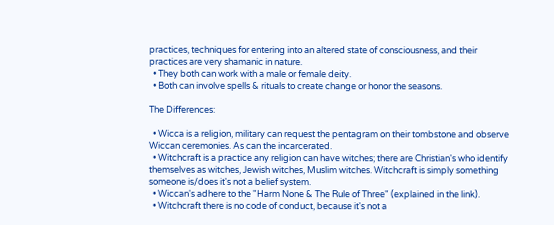practices, techniques for entering into an altered state of consciousness, and their practices are very shamanic in nature.
  • They both can work with a male or female deity.
  • Both can involve spells & rituals to create change or honor the seasons.

The Differences:

  • Wicca is a religion, military can request the pentagram on their tombstone and observe Wiccan ceremonies. As can the incarcerated.
  • Witchcraft is a practice any religion can have witches; there are Christian's who identify themselves as witches, Jewish witches, Muslim witches. Witchcraft is simply something someone is/does it's not a belief system.
  • Wiccan's adhere to the "Harm None & The Rule of Three" (explained in the link).
  • Witchcraft there is no code of conduct, because it's not a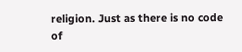religion. Just as there is no code of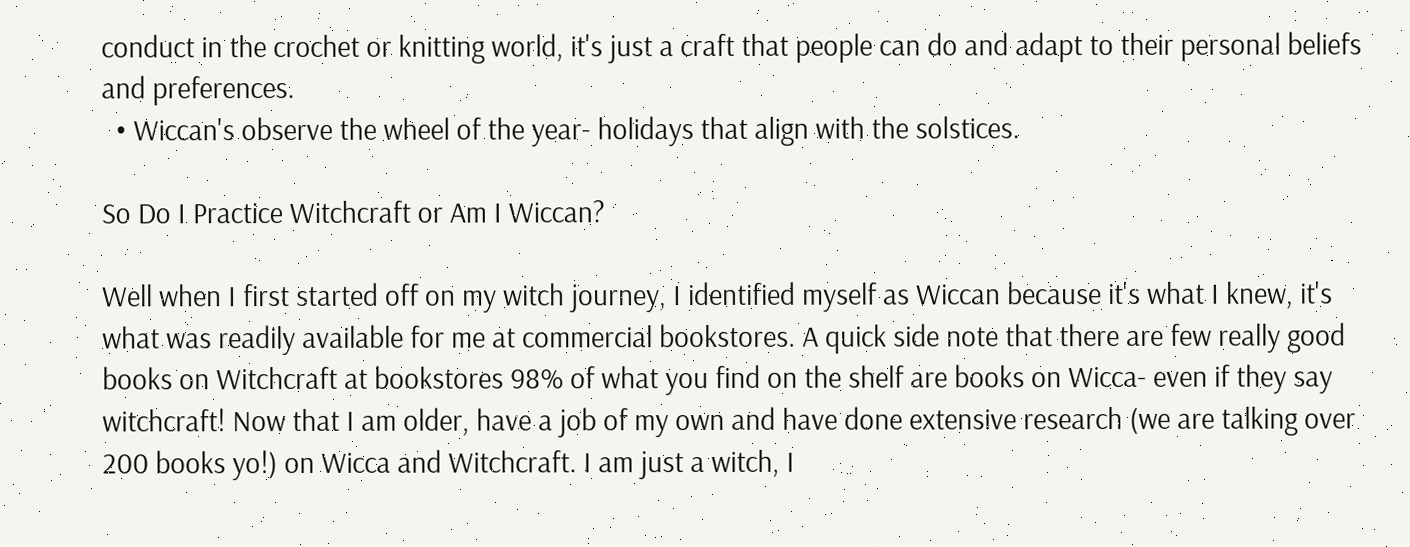conduct in the crochet or knitting world, it's just a craft that people can do and adapt to their personal beliefs and preferences.
  • Wiccan's observe the wheel of the year- holidays that align with the solstices.

So Do I Practice Witchcraft or Am I Wiccan?

Well when I first started off on my witch journey, I identified myself as Wiccan because it's what I knew, it's what was readily available for me at commercial bookstores. A quick side note that there are few really good books on Witchcraft at bookstores 98% of what you find on the shelf are books on Wicca- even if they say witchcraft! Now that I am older, have a job of my own and have done extensive research (we are talking over 200 books yo!) on Wicca and Witchcraft. I am just a witch, I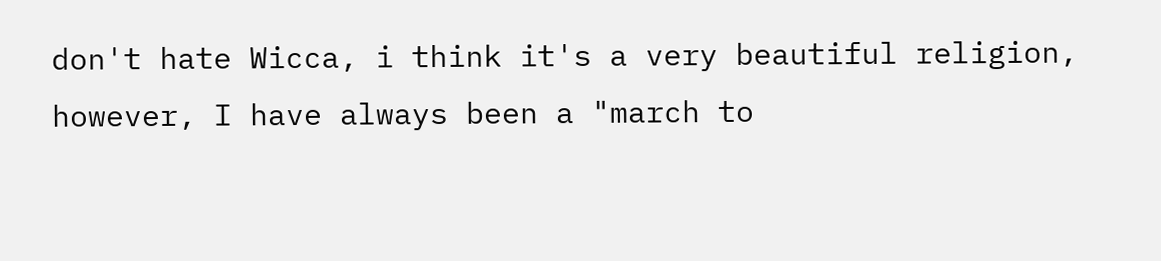don't hate Wicca, i think it's a very beautiful religion, however, I have always been a "march to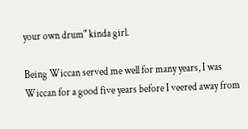your own drum" kinda girl.

Being Wiccan served me well for many years, I was Wiccan for a good five years before I veered away from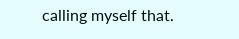calling myself that.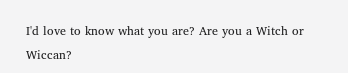I'd love to know what you are? Are you a Witch or Wiccan?